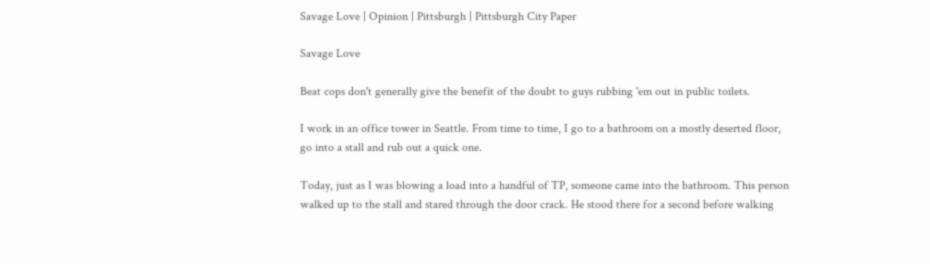Savage Love | Opinion | Pittsburgh | Pittsburgh City Paper

Savage Love

Beat cops don't generally give the benefit of the doubt to guys rubbing 'em out in public toilets.

I work in an office tower in Seattle. From time to time, I go to a bathroom on a mostly deserted floor, go into a stall and rub out a quick one.

Today, just as I was blowing a load into a handful of TP, someone came into the bathroom. This person walked up to the stall and stared through the door crack. He stood there for a second before walking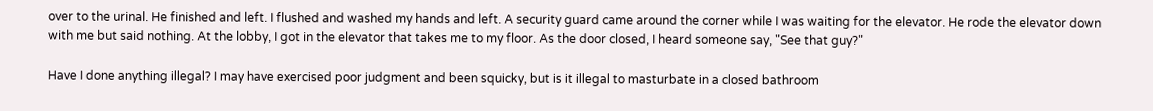over to the urinal. He finished and left. I flushed and washed my hands and left. A security guard came around the corner while I was waiting for the elevator. He rode the elevator down with me but said nothing. At the lobby, I got in the elevator that takes me to my floor. As the door closed, I heard someone say, "See that guy?"

Have I done anything illegal? I may have exercised poor judgment and been squicky, but is it illegal to masturbate in a closed bathroom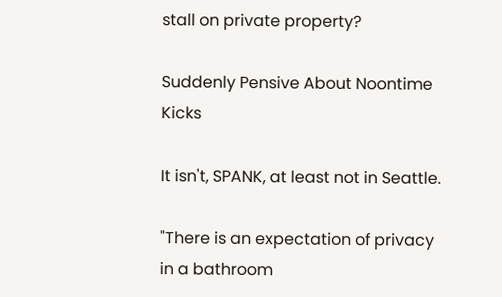stall on private property?

Suddenly Pensive About Noontime Kicks

It isn't, SPANK, at least not in Seattle.

"There is an expectation of privacy in a bathroom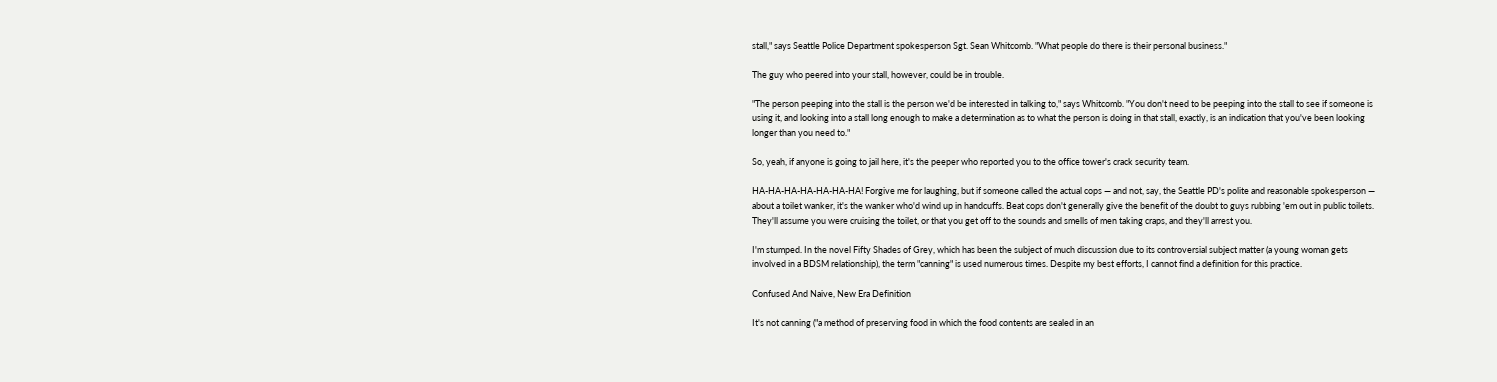stall," says Seattle Police Department spokesperson Sgt. Sean Whitcomb. "What people do there is their personal business."

The guy who peered into your stall, however, could be in trouble.

"The person peeping into the stall is the person we'd be interested in talking to," says Whitcomb. "You don't need to be peeping into the stall to see if someone is using it, and looking into a stall long enough to make a determination as to what the person is doing in that stall, exactly, is an indication that you've been looking longer than you need to."

So, yeah, if anyone is going to jail here, it's the peeper who reported you to the office tower's crack security team.

HA-HA-HA-HA-HA-HA-HA! Forgive me for laughing, but if someone called the actual cops — and not, say, the Seattle PD's polite and reasonable spokesperson — about a toilet wanker, it's the wanker who'd wind up in handcuffs. Beat cops don't generally give the benefit of the doubt to guys rubbing 'em out in public toilets. They'll assume you were cruising the toilet, or that you get off to the sounds and smells of men taking craps, and they'll arrest you.

I'm stumped. In the novel Fifty Shades of Grey, which has been the subject of much discussion due to its controversial subject matter (a young woman gets involved in a BDSM relationship), the term "canning" is used numerous times. Despite my best efforts, I cannot find a definition for this practice.

Confused And Naive, New Era Definition

It's not canning ("a method of preserving food in which the food contents are sealed in an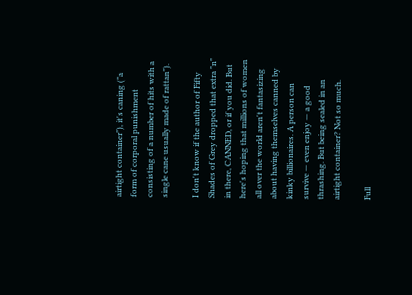airtight container"), it's caning ("a form of corporal punishment consisting of a number of hits with a single cane usually made of rattan").

I don't know if the author of Fifty Shades of Grey dropped that extra "n" in there, CANNED, or if you did. But here's hoping that millions of women all over the world aren't fantasizing about having themselves canned by kinky billionaires. A person can survive — even enjoy — a good thrashing. But being sealed in an airtight container? Not so much.

Full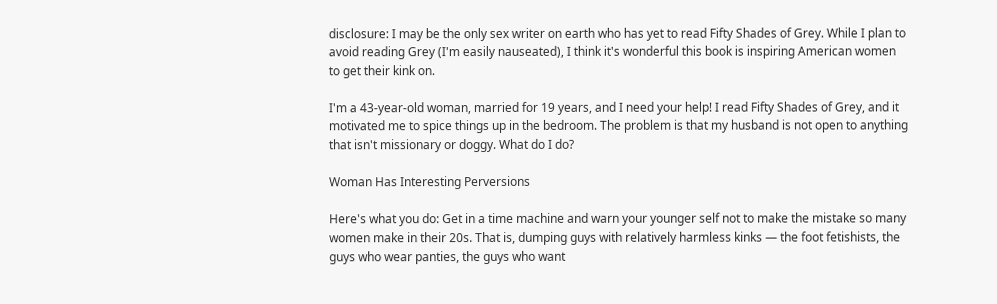disclosure: I may be the only sex writer on earth who has yet to read Fifty Shades of Grey. While I plan to avoid reading Grey (I'm easily nauseated), I think it's wonderful this book is inspiring American women to get their kink on.

I'm a 43-year-old woman, married for 19 years, and I need your help! I read Fifty Shades of Grey, and it motivated me to spice things up in the bedroom. The problem is that my husband is not open to anything that isn't missionary or doggy. What do I do?

Woman Has Interesting Perversions

Here's what you do: Get in a time machine and warn your younger self not to make the mistake so many women make in their 20s. That is, dumping guys with relatively harmless kinks — the foot fetishists, the guys who wear panties, the guys who want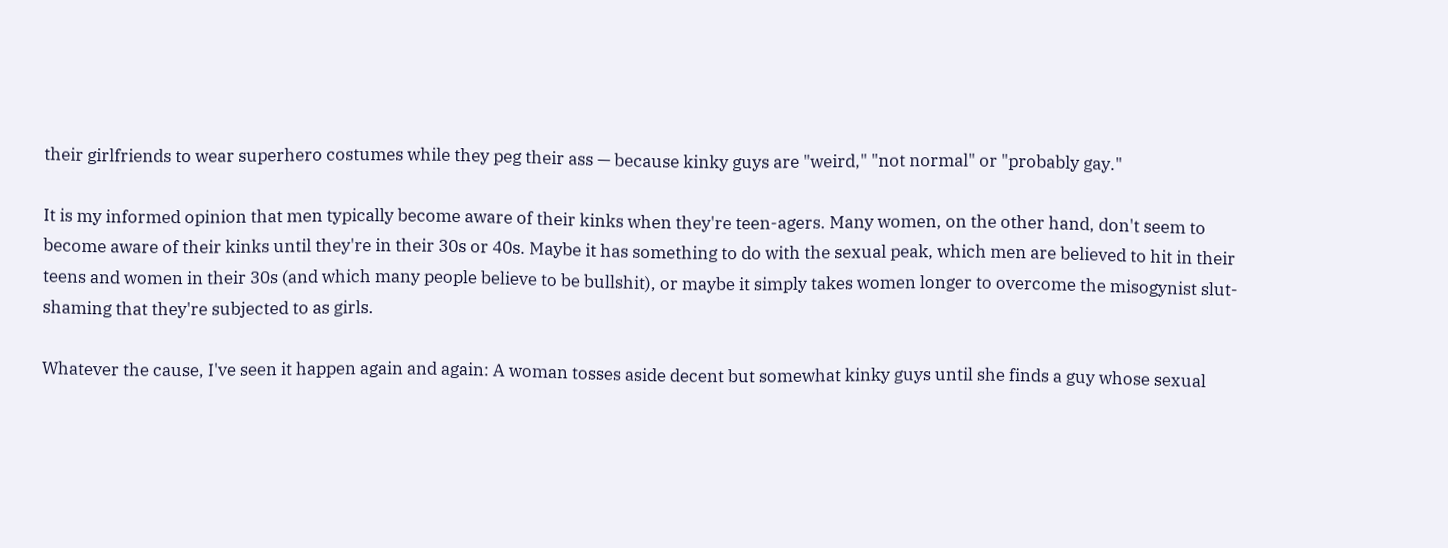their girlfriends to wear superhero costumes while they peg their ass — because kinky guys are "weird," "not normal" or "probably gay."

It is my informed opinion that men typically become aware of their kinks when they're teen-agers. Many women, on the other hand, don't seem to become aware of their kinks until they're in their 30s or 40s. Maybe it has something to do with the sexual peak, which men are believed to hit in their teens and women in their 30s (and which many people believe to be bullshit), or maybe it simply takes women longer to overcome the misogynist slut-shaming that they're subjected to as girls.

Whatever the cause, I've seen it happen again and again: A woman tosses aside decent but somewhat kinky guys until she finds a guy whose sexual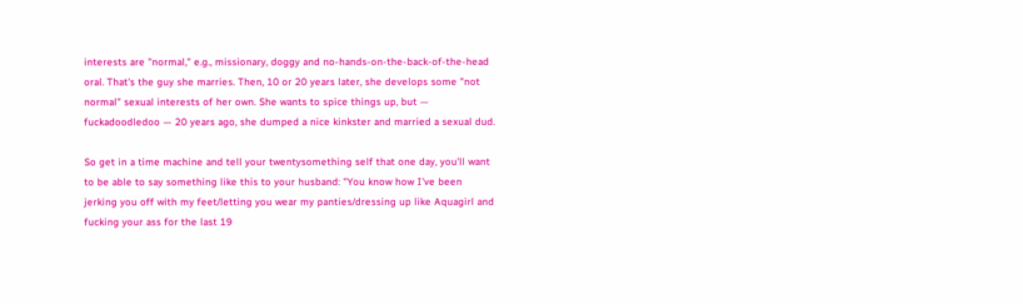interests are "normal," e.g., missionary, doggy and no-hands-on-the-back-of-the-head oral. That's the guy she marries. Then, 10 or 20 years later, she develops some "not normal" sexual interests of her own. She wants to spice things up, but — fuckadoodledoo — 20 years ago, she dumped a nice kinkster and married a sexual dud.

So get in a time machine and tell your twentysomething self that one day, you'll want to be able to say something like this to your husband: "You know how I've been jerking you off with my feet/letting you wear my panties/dressing up like Aquagirl and fucking your ass for the last 19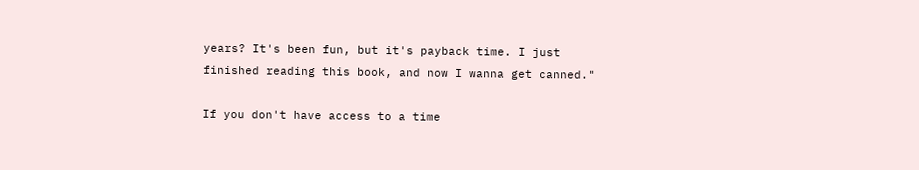years? It's been fun, but it's payback time. I just finished reading this book, and now I wanna get canned."

If you don't have access to a time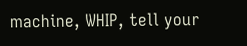machine, WHIP, tell your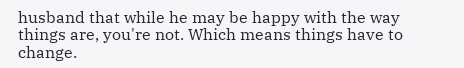husband that while he may be happy with the way things are, you're not. Which means things have to change.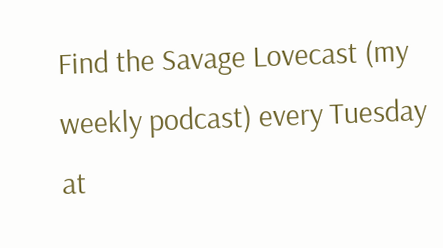Find the Savage Lovecast (my weekly podcast) every Tuesday at